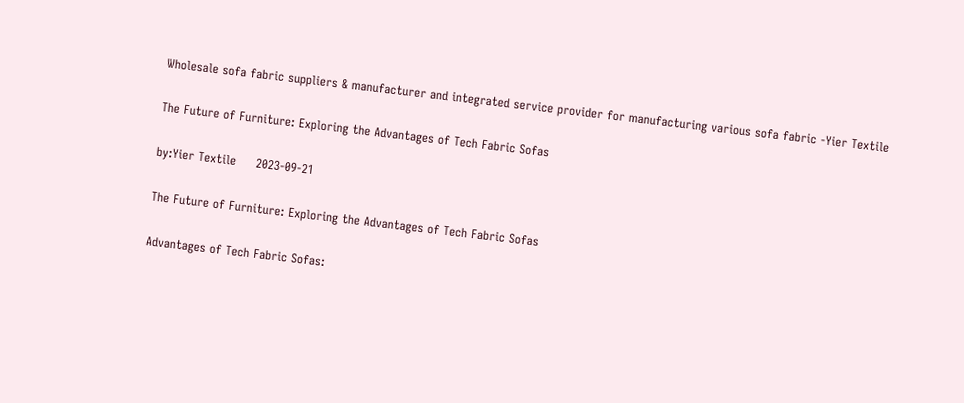Wholesale sofa fabric suppliers & manufacturer and integrated service provider for manufacturing various sofa fabric -Yier Textile

The Future of Furniture: Exploring the Advantages of Tech Fabric Sofas

by:Yier Textile     2023-09-21

The Future of Furniture: Exploring the Advantages of Tech Fabric Sofas

Advantages of Tech Fabric Sofas: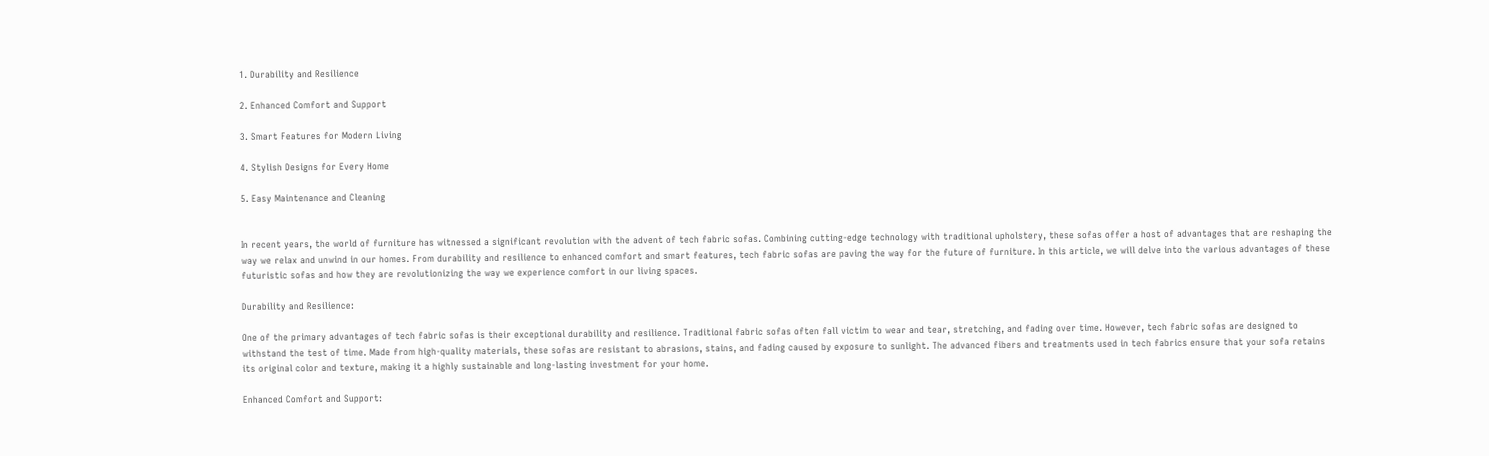1. Durability and Resilience

2. Enhanced Comfort and Support

3. Smart Features for Modern Living

4. Stylish Designs for Every Home

5. Easy Maintenance and Cleaning


In recent years, the world of furniture has witnessed a significant revolution with the advent of tech fabric sofas. Combining cutting-edge technology with traditional upholstery, these sofas offer a host of advantages that are reshaping the way we relax and unwind in our homes. From durability and resilience to enhanced comfort and smart features, tech fabric sofas are paving the way for the future of furniture. In this article, we will delve into the various advantages of these futuristic sofas and how they are revolutionizing the way we experience comfort in our living spaces.

Durability and Resilience:

One of the primary advantages of tech fabric sofas is their exceptional durability and resilience. Traditional fabric sofas often fall victim to wear and tear, stretching, and fading over time. However, tech fabric sofas are designed to withstand the test of time. Made from high-quality materials, these sofas are resistant to abrasions, stains, and fading caused by exposure to sunlight. The advanced fibers and treatments used in tech fabrics ensure that your sofa retains its original color and texture, making it a highly sustainable and long-lasting investment for your home.

Enhanced Comfort and Support: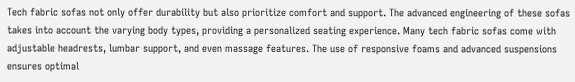Tech fabric sofas not only offer durability but also prioritize comfort and support. The advanced engineering of these sofas takes into account the varying body types, providing a personalized seating experience. Many tech fabric sofas come with adjustable headrests, lumbar support, and even massage features. The use of responsive foams and advanced suspensions ensures optimal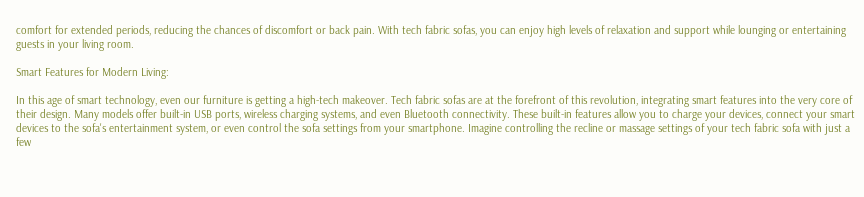comfort for extended periods, reducing the chances of discomfort or back pain. With tech fabric sofas, you can enjoy high levels of relaxation and support while lounging or entertaining guests in your living room.

Smart Features for Modern Living:

In this age of smart technology, even our furniture is getting a high-tech makeover. Tech fabric sofas are at the forefront of this revolution, integrating smart features into the very core of their design. Many models offer built-in USB ports, wireless charging systems, and even Bluetooth connectivity. These built-in features allow you to charge your devices, connect your smart devices to the sofa's entertainment system, or even control the sofa settings from your smartphone. Imagine controlling the recline or massage settings of your tech fabric sofa with just a few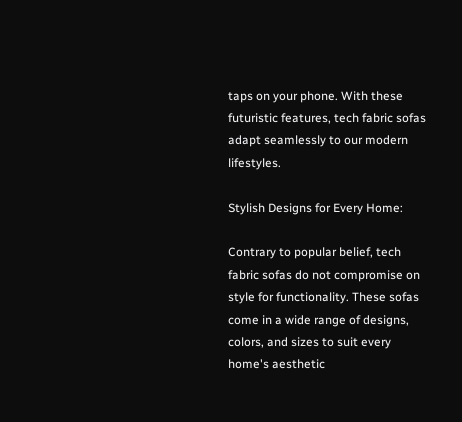taps on your phone. With these futuristic features, tech fabric sofas adapt seamlessly to our modern lifestyles.

Stylish Designs for Every Home:

Contrary to popular belief, tech fabric sofas do not compromise on style for functionality. These sofas come in a wide range of designs, colors, and sizes to suit every home's aesthetic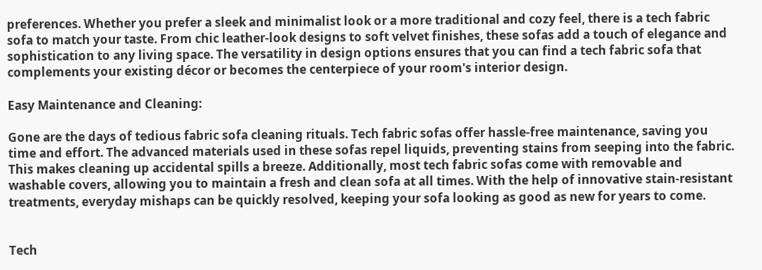preferences. Whether you prefer a sleek and minimalist look or a more traditional and cozy feel, there is a tech fabric sofa to match your taste. From chic leather-look designs to soft velvet finishes, these sofas add a touch of elegance and sophistication to any living space. The versatility in design options ensures that you can find a tech fabric sofa that complements your existing décor or becomes the centerpiece of your room's interior design.

Easy Maintenance and Cleaning:

Gone are the days of tedious fabric sofa cleaning rituals. Tech fabric sofas offer hassle-free maintenance, saving you time and effort. The advanced materials used in these sofas repel liquids, preventing stains from seeping into the fabric. This makes cleaning up accidental spills a breeze. Additionally, most tech fabric sofas come with removable and washable covers, allowing you to maintain a fresh and clean sofa at all times. With the help of innovative stain-resistant treatments, everyday mishaps can be quickly resolved, keeping your sofa looking as good as new for years to come.


Tech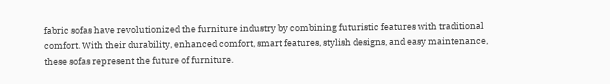fabric sofas have revolutionized the furniture industry by combining futuristic features with traditional comfort. With their durability, enhanced comfort, smart features, stylish designs, and easy maintenance, these sofas represent the future of furniture.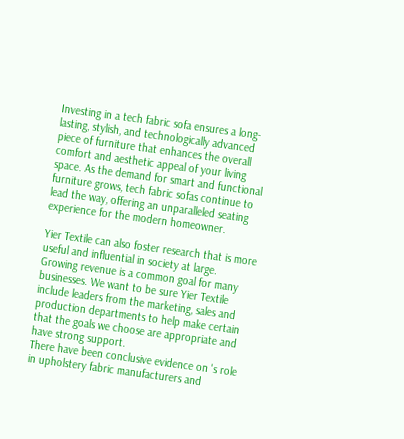Investing in a tech fabric sofa ensures a long-lasting, stylish, and technologically advanced piece of furniture that enhances the overall comfort and aesthetic appeal of your living space. As the demand for smart and functional furniture grows, tech fabric sofas continue to lead the way, offering an unparalleled seating experience for the modern homeowner.

Yier Textile can also foster research that is more useful and influential in society at large.
Growing revenue is a common goal for many businesses. We want to be sure Yier Textile include leaders from the marketing, sales and production departments to help make certain that the goals we choose are appropriate and have strong support.
There have been conclusive evidence on 's role in upholstery fabric manufacturers and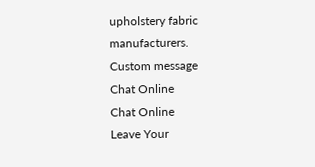upholstery fabric manufacturers.
Custom message
Chat Online
Chat Online
Leave Your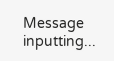Message inputting...